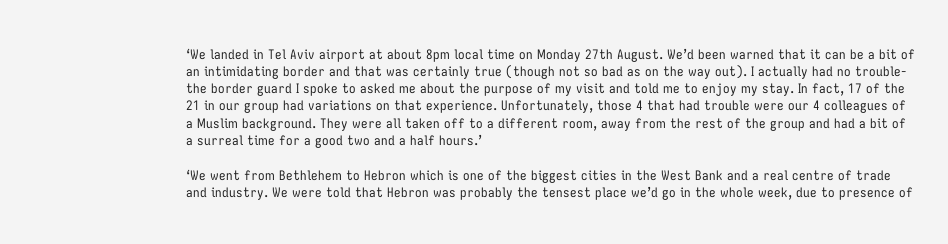‘We landed in Tel Aviv airport at about 8pm local time on Monday 27th August. We’d been warned that it can be a bit of an intimidating border and that was certainly true (though not so bad as on the way out). I actually had no trouble- the border guard I spoke to asked me about the purpose of my visit and told me to enjoy my stay. In fact, 17 of the 21 in our group had variations on that experience. Unfortunately, those 4 that had trouble were our 4 colleagues of a Muslim background. They were all taken off to a different room, away from the rest of the group and had a bit of a surreal time for a good two and a half hours.’

‘We went from Bethlehem to Hebron which is one of the biggest cities in the West Bank and a real centre of trade and industry. We were told that Hebron was probably the tensest place we’d go in the whole week, due to presence of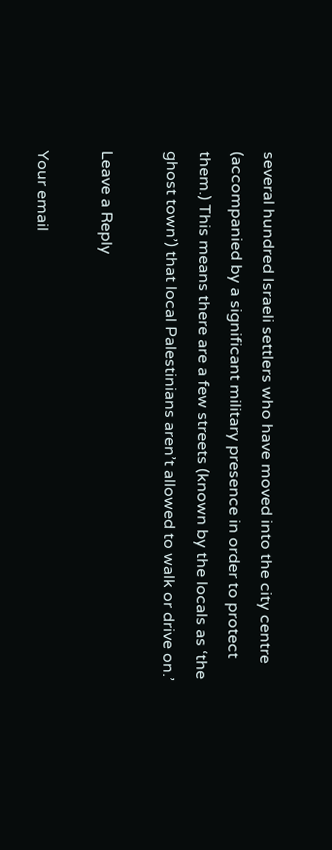several hundred Israeli settlers who have moved into the city centre (accompanied by a significant military presence in order to protect them.) This means there are a few streets (known by the locals as ‘the ghost town’) that local Palestinians aren’t allowed to walk or drive on.’

Leave a Reply

Your email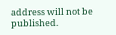address will not be published.